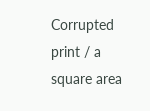Corrupted print / a square area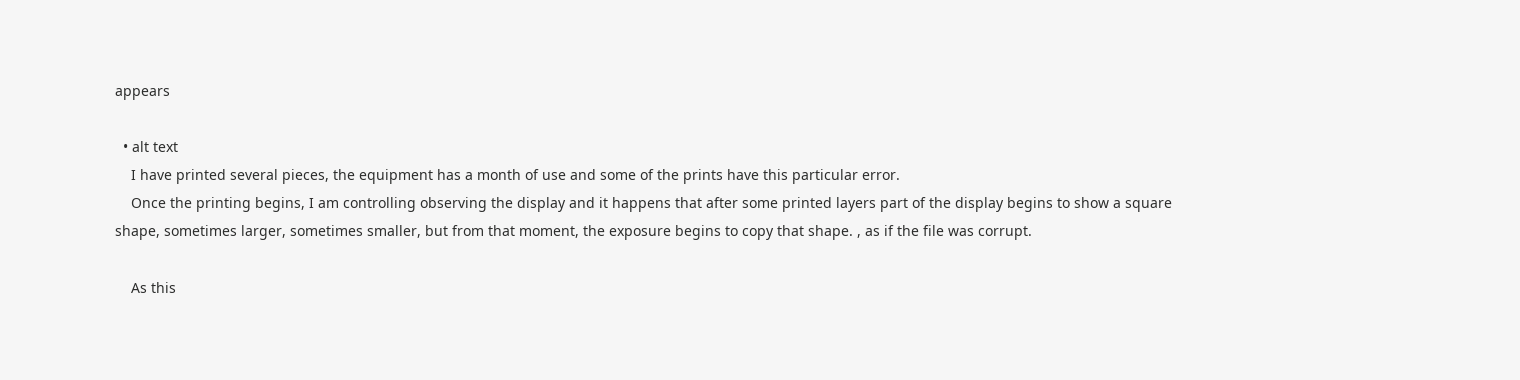appears

  • alt text
    I have printed several pieces, the equipment has a month of use and some of the prints have this particular error.
    Once the printing begins, I am controlling observing the display and it happens that after some printed layers part of the display begins to show a square shape, sometimes larger, sometimes smaller, but from that moment, the exposure begins to copy that shape. , as if the file was corrupt.

    As this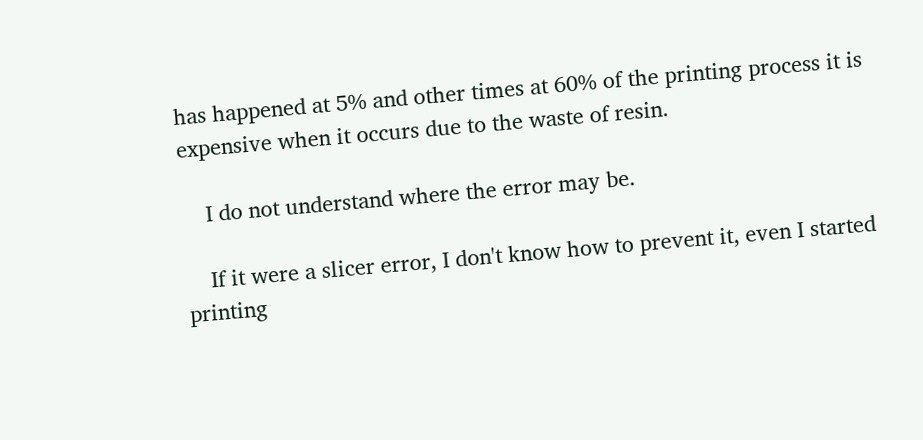has happened at 5% and other times at 60% of the printing process it is expensive when it occurs due to the waste of resin.

    I do not understand where the error may be.

    If it were a slicer error, I don't know how to prevent it, even I started printing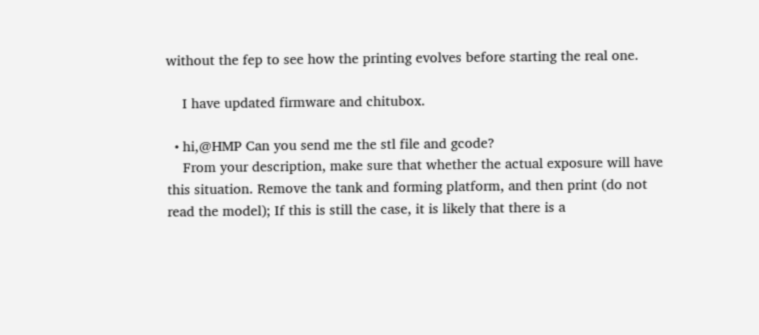without the fep to see how the printing evolves before starting the real one.

    I have updated firmware and chitubox.

  • hi,@HMP Can you send me the stl file and gcode?
    From your description, make sure that whether the actual exposure will have this situation. Remove the tank and forming platform, and then print (do not read the model); If this is still the case, it is likely that there is a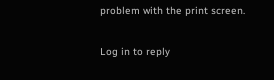problem with the print screen.

Log in to reply